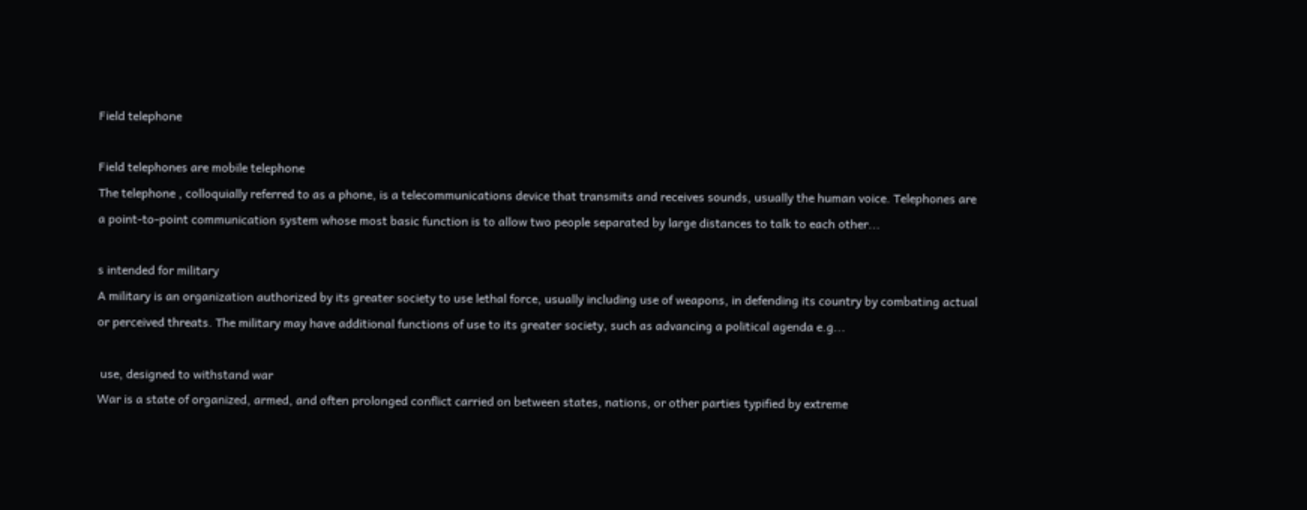Field telephone

Field telephones are mobile telephone
The telephone , colloquially referred to as a phone, is a telecommunications device that transmits and receives sounds, usually the human voice. Telephones are a point-to-point communication system whose most basic function is to allow two people separated by large distances to talk to each other...

s intended for military
A military is an organization authorized by its greater society to use lethal force, usually including use of weapons, in defending its country by combating actual or perceived threats. The military may have additional functions of use to its greater society, such as advancing a political agenda e.g...

 use, designed to withstand war
War is a state of organized, armed, and often prolonged conflict carried on between states, nations, or other parties typified by extreme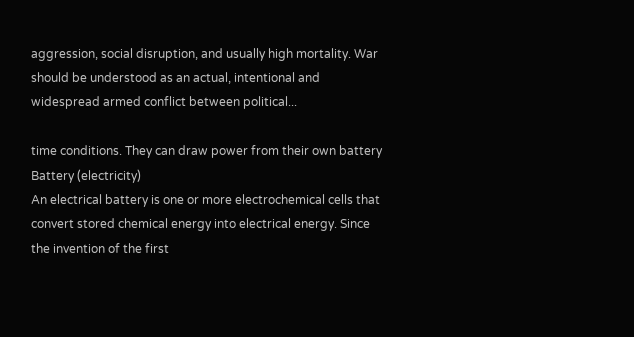aggression, social disruption, and usually high mortality. War should be understood as an actual, intentional and widespread armed conflict between political...

time conditions. They can draw power from their own battery
Battery (electricity)
An electrical battery is one or more electrochemical cells that convert stored chemical energy into electrical energy. Since the invention of the first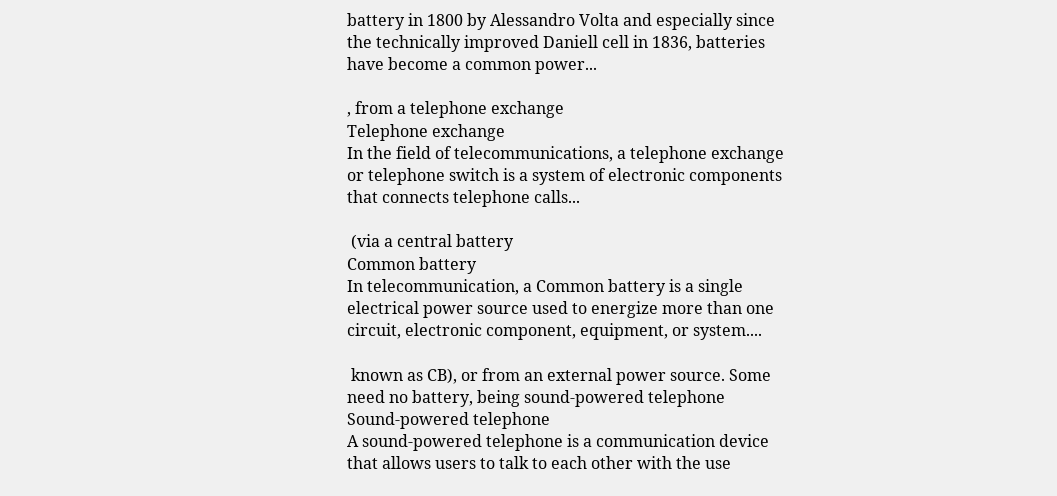battery in 1800 by Alessandro Volta and especially since the technically improved Daniell cell in 1836, batteries have become a common power...

, from a telephone exchange
Telephone exchange
In the field of telecommunications, a telephone exchange or telephone switch is a system of electronic components that connects telephone calls...

 (via a central battery
Common battery
In telecommunication, a Common battery is a single electrical power source used to energize more than one circuit, electronic component, equipment, or system....

 known as CB), or from an external power source. Some need no battery, being sound-powered telephone
Sound-powered telephone
A sound-powered telephone is a communication device that allows users to talk to each other with the use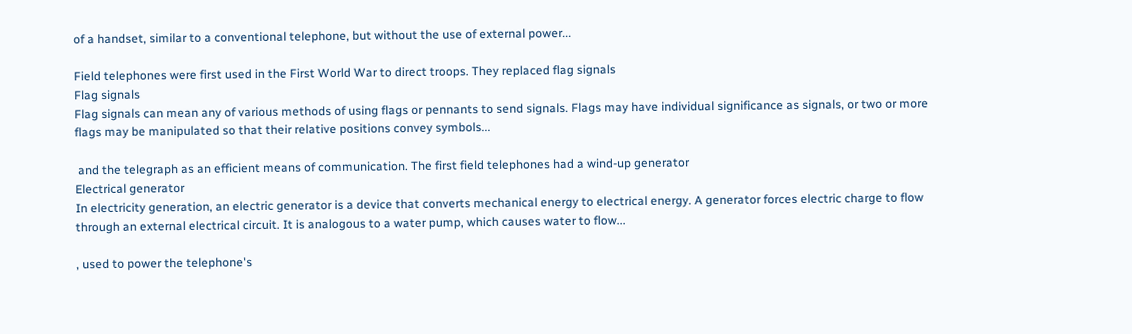of a handset, similar to a conventional telephone, but without the use of external power...

Field telephones were first used in the First World War to direct troops. They replaced flag signals
Flag signals
Flag signals can mean any of various methods of using flags or pennants to send signals. Flags may have individual significance as signals, or two or more flags may be manipulated so that their relative positions convey symbols...

 and the telegraph as an efficient means of communication. The first field telephones had a wind-up generator
Electrical generator
In electricity generation, an electric generator is a device that converts mechanical energy to electrical energy. A generator forces electric charge to flow through an external electrical circuit. It is analogous to a water pump, which causes water to flow...

, used to power the telephone's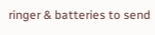ringer & batteries to send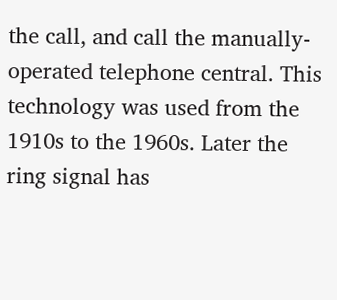the call, and call the manually-operated telephone central. This technology was used from the 1910s to the 1960s. Later the ring signal has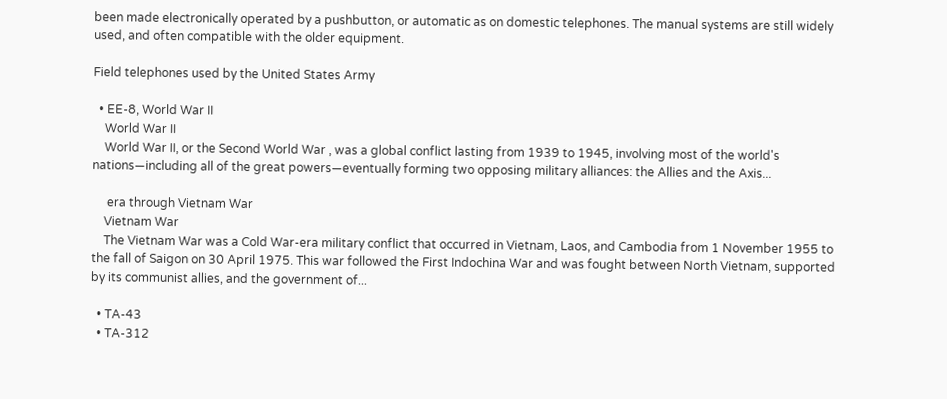been made electronically operated by a pushbutton, or automatic as on domestic telephones. The manual systems are still widely used, and often compatible with the older equipment.

Field telephones used by the United States Army

  • EE-8, World War II
    World War II
    World War II, or the Second World War , was a global conflict lasting from 1939 to 1945, involving most of the world's nations—including all of the great powers—eventually forming two opposing military alliances: the Allies and the Axis...

     era through Vietnam War
    Vietnam War
    The Vietnam War was a Cold War-era military conflict that occurred in Vietnam, Laos, and Cambodia from 1 November 1955 to the fall of Saigon on 30 April 1975. This war followed the First Indochina War and was fought between North Vietnam, supported by its communist allies, and the government of...

  • TA-43
  • TA-312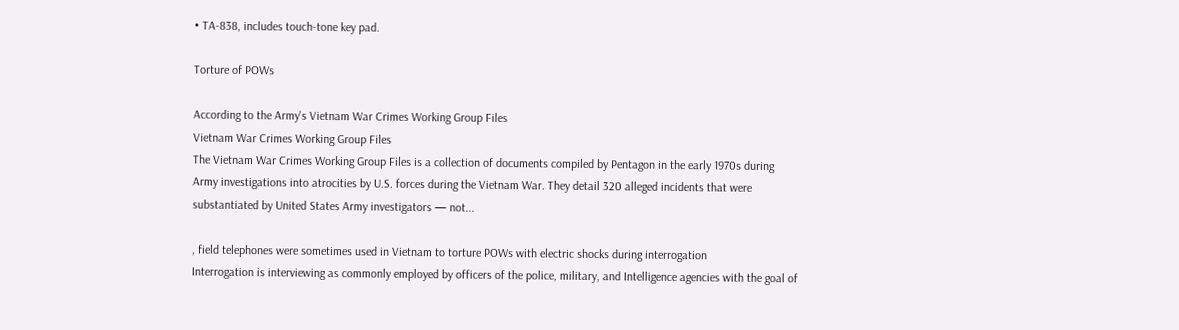• TA-838, includes touch-tone key pad.

Torture of POWs

According to the Army's Vietnam War Crimes Working Group Files
Vietnam War Crimes Working Group Files
The Vietnam War Crimes Working Group Files is a collection of documents compiled by Pentagon in the early 1970s during Army investigations into atrocities by U.S. forces during the Vietnam War. They detail 320 alleged incidents that were substantiated by United States Army investigators — not...

, field telephones were sometimes used in Vietnam to torture POWs with electric shocks during interrogation
Interrogation is interviewing as commonly employed by officers of the police, military, and Intelligence agencies with the goal of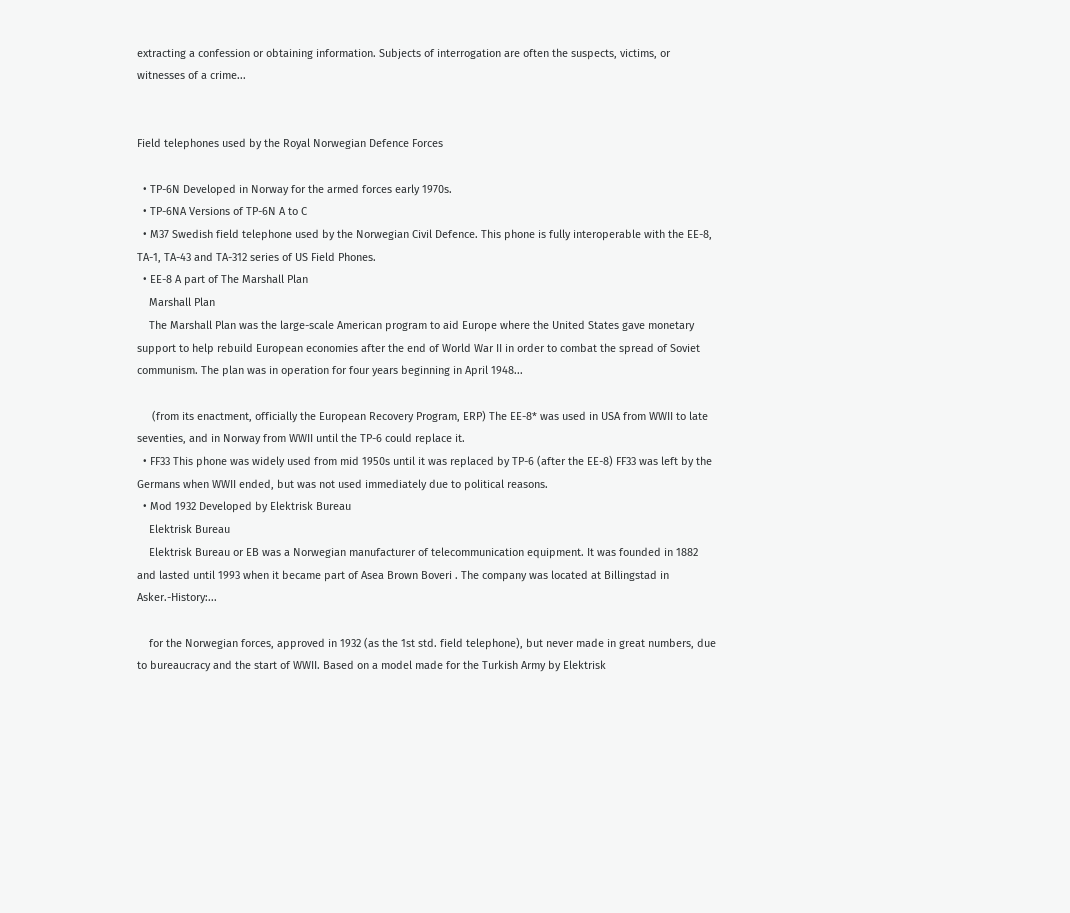extracting a confession or obtaining information. Subjects of interrogation are often the suspects, victims, or witnesses of a crime...


Field telephones used by the Royal Norwegian Defence Forces

  • TP-6N Developed in Norway for the armed forces early 1970s.
  • TP-6NA Versions of TP-6N A to C
  • M37 Swedish field telephone used by the Norwegian Civil Defence. This phone is fully interoperable with the EE-8, TA-1, TA-43 and TA-312 series of US Field Phones.
  • EE-8 A part of The Marshall Plan
    Marshall Plan
    The Marshall Plan was the large-scale American program to aid Europe where the United States gave monetary support to help rebuild European economies after the end of World War II in order to combat the spread of Soviet communism. The plan was in operation for four years beginning in April 1948...

     (from its enactment, officially the European Recovery Program, ERP) The EE-8* was used in USA from WWII to late seventies, and in Norway from WWII until the TP-6 could replace it.
  • FF33 This phone was widely used from mid 1950s until it was replaced by TP-6 (after the EE-8) FF33 was left by the Germans when WWII ended, but was not used immediately due to political reasons.
  • Mod 1932 Developed by Elektrisk Bureau
    Elektrisk Bureau
    Elektrisk Bureau or EB was a Norwegian manufacturer of telecommunication equipment. It was founded in 1882 and lasted until 1993 when it became part of Asea Brown Boveri . The company was located at Billingstad in Asker.-History:...

    for the Norwegian forces, approved in 1932 (as the 1st std. field telephone), but never made in great numbers, due to bureaucracy and the start of WWII. Based on a model made for the Turkish Army by Elektrisk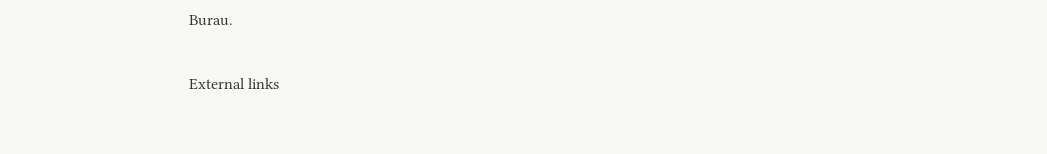Burau.

External links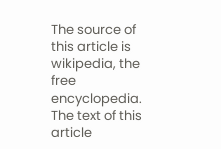The source of this article is wikipedia, the free encyclopedia.  The text of this article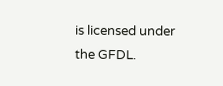is licensed under the GFDL.